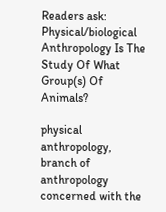Readers ask: Physical/biological Anthropology Is The Study Of What Group(s) Of Animals?

physical anthropology, branch of anthropology concerned with the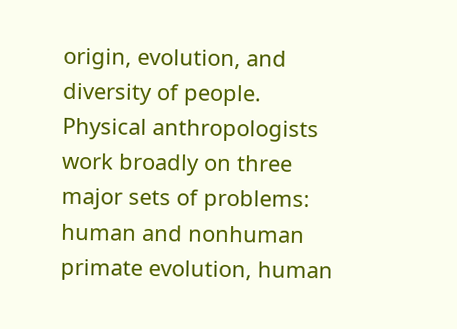origin, evolution, and diversity of people. Physical anthropologists work broadly on three major sets of problems: human and nonhuman primate evolution, human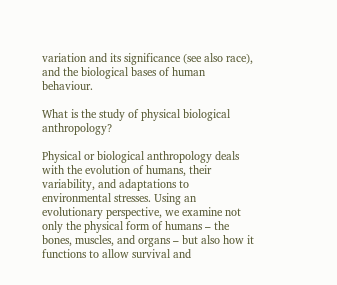variation and its significance (see also race), and the biological bases of human behaviour.

What is the study of physical biological anthropology?

Physical or biological anthropology deals with the evolution of humans, their variability, and adaptations to environmental stresses. Using an evolutionary perspective, we examine not only the physical form of humans – the bones, muscles, and organs – but also how it functions to allow survival and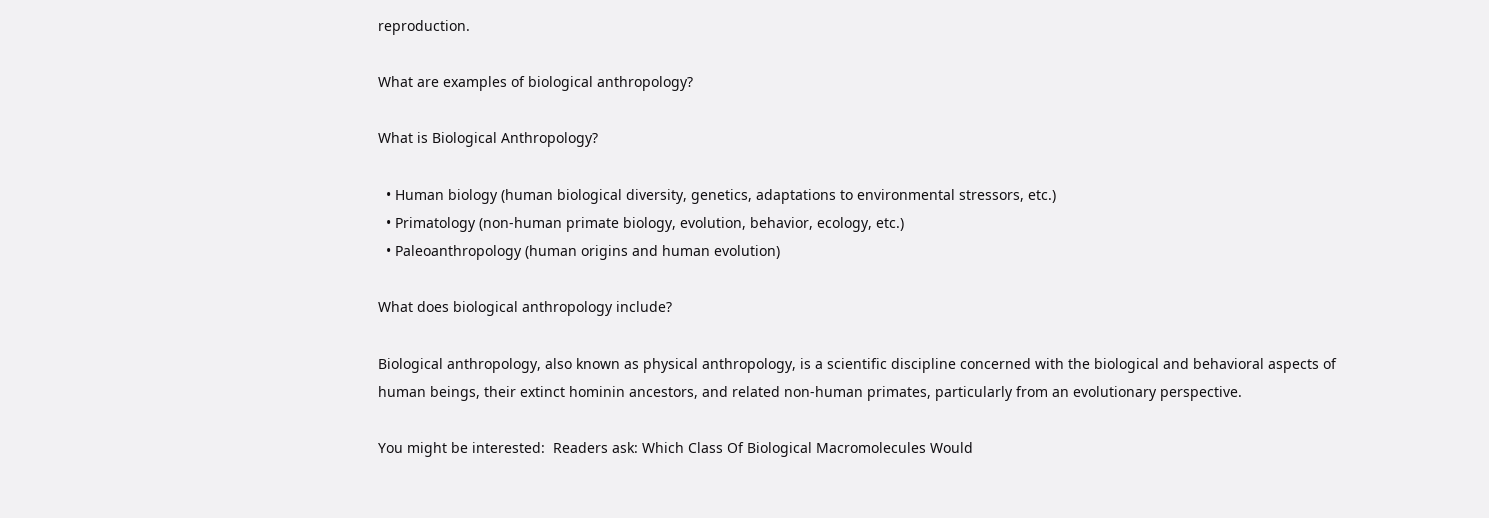reproduction.

What are examples of biological anthropology?

What is Biological Anthropology?

  • Human biology (human biological diversity, genetics, adaptations to environmental stressors, etc.)
  • Primatology (non-human primate biology, evolution, behavior, ecology, etc.)
  • Paleoanthropology (human origins and human evolution)

What does biological anthropology include?

Biological anthropology, also known as physical anthropology, is a scientific discipline concerned with the biological and behavioral aspects of human beings, their extinct hominin ancestors, and related non-human primates, particularly from an evolutionary perspective.

You might be interested:  Readers ask: Which Class Of Biological Macromolecules Would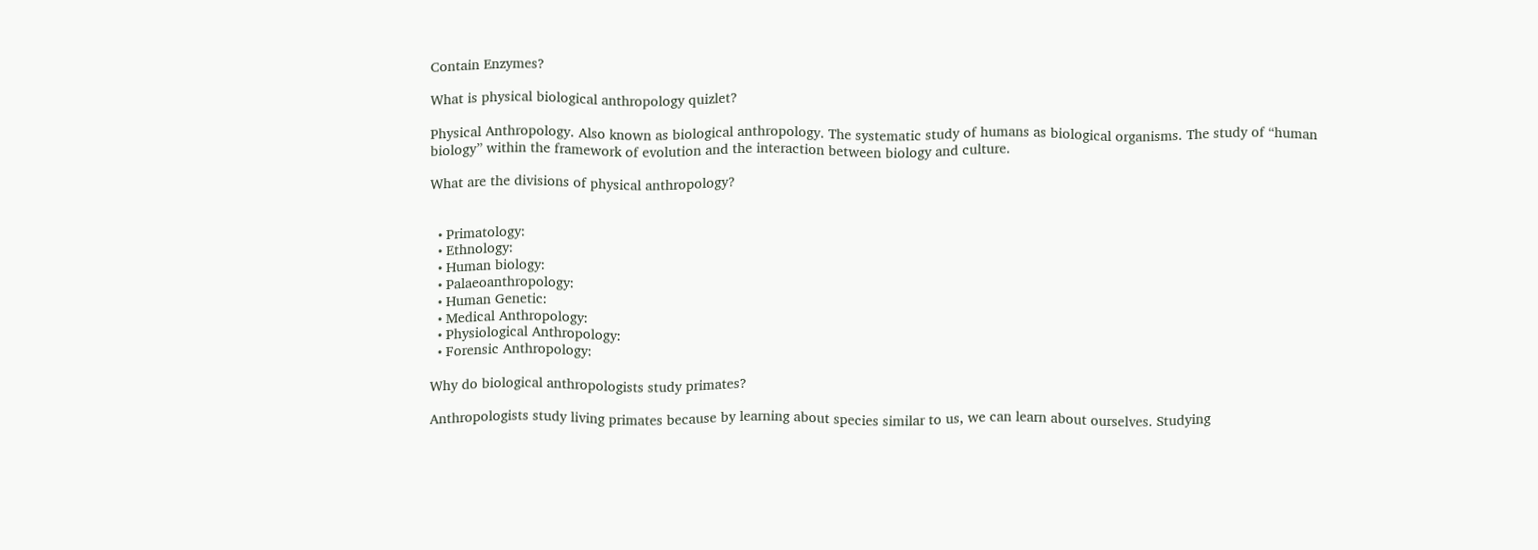Contain Enzymes?

What is physical biological anthropology quizlet?

Physical Anthropology. Also known as biological anthropology. The systematic study of humans as biological organisms. The study of “human biology” within the framework of evolution and the interaction between biology and culture.

What are the divisions of physical anthropology?


  • Primatology:
  • Ethnology:
  • Human biology:
  • Palaeoanthropology:
  • Human Genetic:
  • Medical Anthropology:
  • Physiological Anthropology:
  • Forensic Anthropology:

Why do biological anthropologists study primates?

Anthropologists study living primates because by learning about species similar to us, we can learn about ourselves. Studying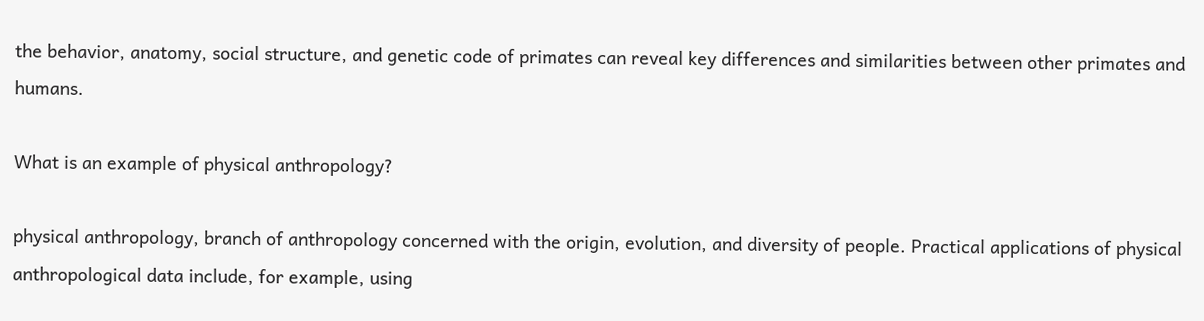the behavior, anatomy, social structure, and genetic code of primates can reveal key differences and similarities between other primates and humans.

What is an example of physical anthropology?

physical anthropology, branch of anthropology concerned with the origin, evolution, and diversity of people. Practical applications of physical anthropological data include, for example, using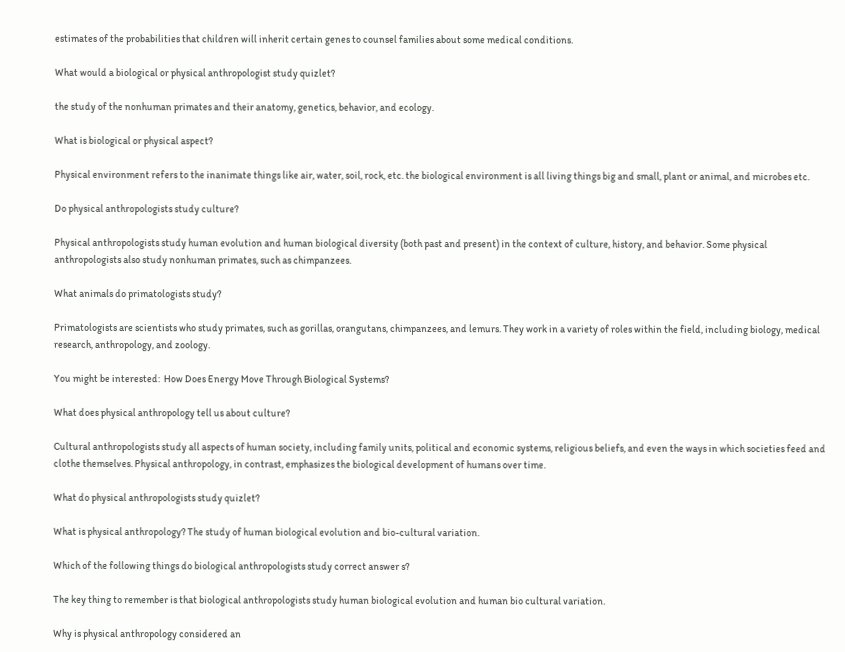estimates of the probabilities that children will inherit certain genes to counsel families about some medical conditions.

What would a biological or physical anthropologist study quizlet?

the study of the nonhuman primates and their anatomy, genetics, behavior, and ecology.

What is biological or physical aspect?

Physical environment refers to the inanimate things like air, water, soil, rock, etc. the biological environment is all living things big and small, plant or animal, and microbes etc.

Do physical anthropologists study culture?

Physical anthropologists study human evolution and human biological diversity (both past and present) in the context of culture, history, and behavior. Some physical anthropologists also study nonhuman primates, such as chimpanzees.

What animals do primatologists study?

Primatologists are scientists who study primates, such as gorillas, orangutans, chimpanzees, and lemurs. They work in a variety of roles within the field, including biology, medical research, anthropology, and zoology.

You might be interested:  How Does Energy Move Through Biological Systems?

What does physical anthropology tell us about culture?

Cultural anthropologists study all aspects of human society, including family units, political and economic systems, religious beliefs, and even the ways in which societies feed and clothe themselves. Physical anthropology, in contrast, emphasizes the biological development of humans over time.

What do physical anthropologists study quizlet?

What is physical anthropology? The study of human biological evolution and bio-cultural variation.

Which of the following things do biological anthropologists study correct answer s?

The key thing to remember is that biological anthropologists study human biological evolution and human bio cultural variation.

Why is physical anthropology considered an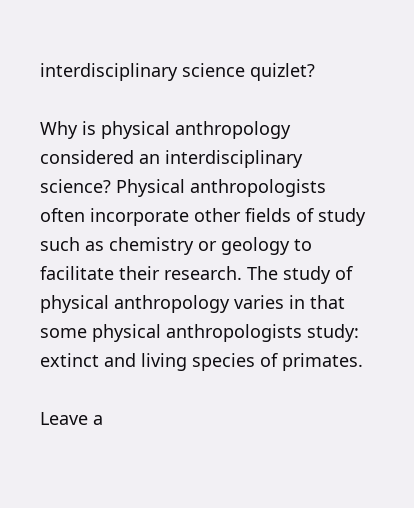interdisciplinary science quizlet?

Why is physical anthropology considered an interdisciplinary science? Physical anthropologists often incorporate other fields of study such as chemistry or geology to facilitate their research. The study of physical anthropology varies in that some physical anthropologists study: extinct and living species of primates.

Leave a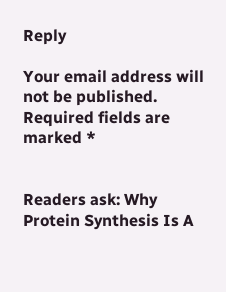Reply

Your email address will not be published. Required fields are marked *


Readers ask: Why Protein Synthesis Is A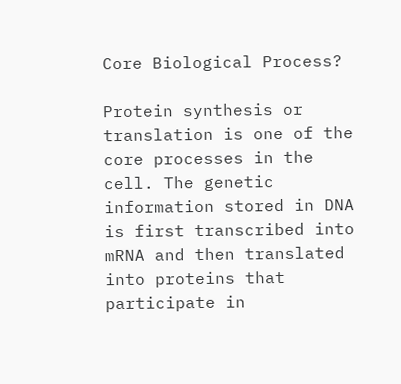Core Biological Process?

Protein synthesis or translation is one of the core processes in the cell. The genetic information stored in DNA is first transcribed into mRNA and then translated into proteins that participate in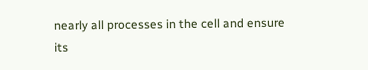nearly all processes in the cell and ensure its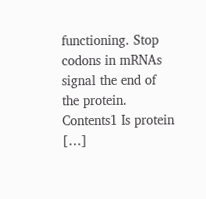functioning. Stop codons in mRNAs signal the end of the protein. Contents1 Is protein […]